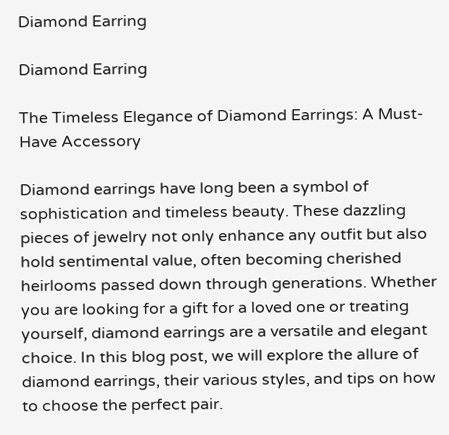Diamond Earring

Diamond Earring

The Timeless Elegance of Diamond Earrings: A Must-Have Accessory

Diamond earrings have long been a symbol of sophistication and timeless beauty. These dazzling pieces of jewelry not only enhance any outfit but also hold sentimental value, often becoming cherished heirlooms passed down through generations. Whether you are looking for a gift for a loved one or treating yourself, diamond earrings are a versatile and elegant choice. In this blog post, we will explore the allure of diamond earrings, their various styles, and tips on how to choose the perfect pair.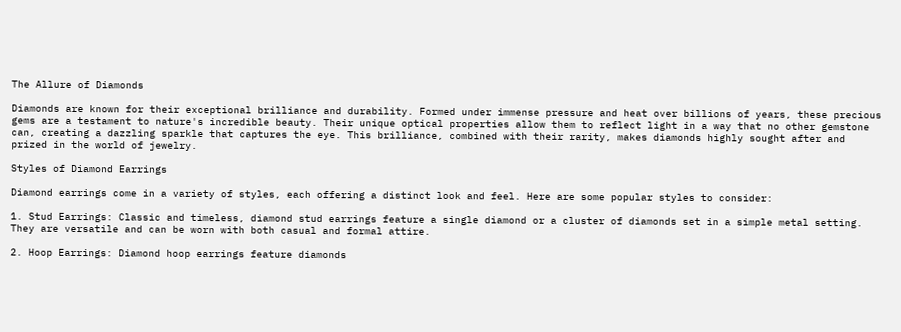The Allure of Diamonds

Diamonds are known for their exceptional brilliance and durability. Formed under immense pressure and heat over billions of years, these precious gems are a testament to nature's incredible beauty. Their unique optical properties allow them to reflect light in a way that no other gemstone can, creating a dazzling sparkle that captures the eye. This brilliance, combined with their rarity, makes diamonds highly sought after and prized in the world of jewelry.

Styles of Diamond Earrings

Diamond earrings come in a variety of styles, each offering a distinct look and feel. Here are some popular styles to consider:

1. Stud Earrings: Classic and timeless, diamond stud earrings feature a single diamond or a cluster of diamonds set in a simple metal setting. They are versatile and can be worn with both casual and formal attire.

2. Hoop Earrings: Diamond hoop earrings feature diamonds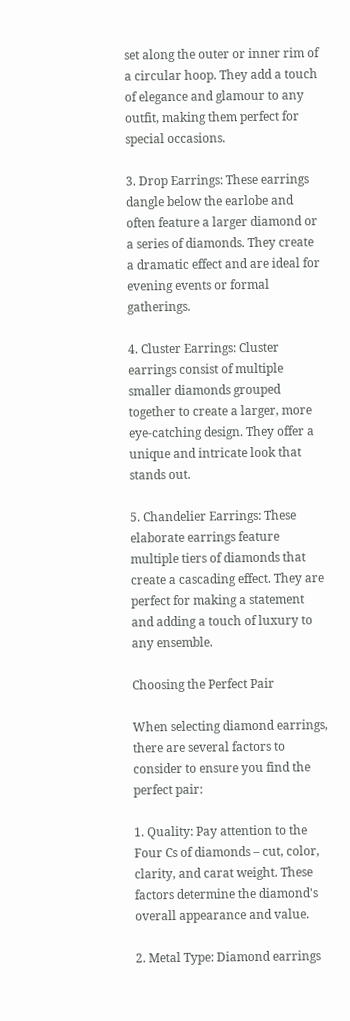set along the outer or inner rim of a circular hoop. They add a touch of elegance and glamour to any outfit, making them perfect for special occasions.

3. Drop Earrings: These earrings dangle below the earlobe and often feature a larger diamond or a series of diamonds. They create a dramatic effect and are ideal for evening events or formal gatherings.

4. Cluster Earrings: Cluster earrings consist of multiple smaller diamonds grouped together to create a larger, more eye-catching design. They offer a unique and intricate look that stands out.

5. Chandelier Earrings: These elaborate earrings feature multiple tiers of diamonds that create a cascading effect. They are perfect for making a statement and adding a touch of luxury to any ensemble.

Choosing the Perfect Pair

When selecting diamond earrings, there are several factors to consider to ensure you find the perfect pair:

1. Quality: Pay attention to the Four Cs of diamonds – cut, color, clarity, and carat weight. These factors determine the diamond's overall appearance and value.

2. Metal Type: Diamond earrings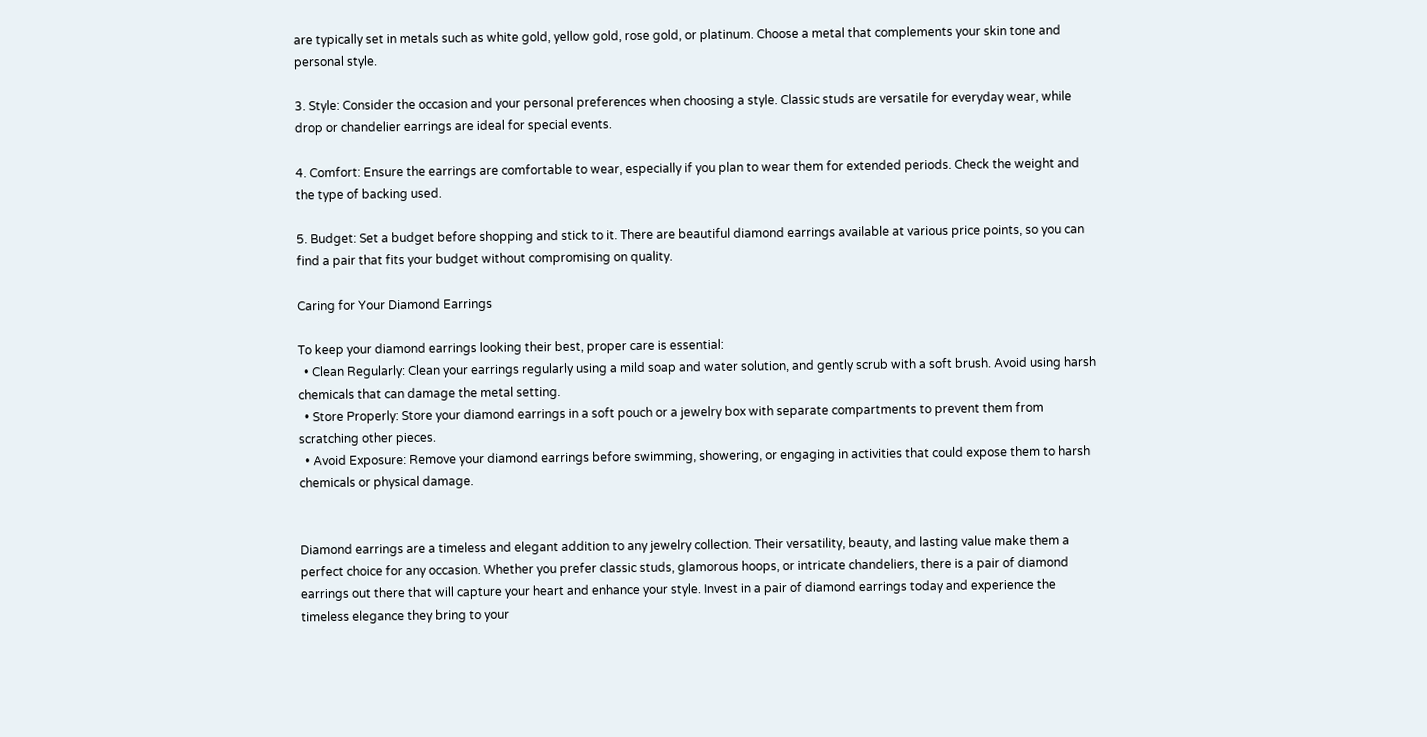are typically set in metals such as white gold, yellow gold, rose gold, or platinum. Choose a metal that complements your skin tone and personal style.

3. Style: Consider the occasion and your personal preferences when choosing a style. Classic studs are versatile for everyday wear, while drop or chandelier earrings are ideal for special events.

4. Comfort: Ensure the earrings are comfortable to wear, especially if you plan to wear them for extended periods. Check the weight and the type of backing used.

5. Budget: Set a budget before shopping and stick to it. There are beautiful diamond earrings available at various price points, so you can find a pair that fits your budget without compromising on quality.

Caring for Your Diamond Earrings

To keep your diamond earrings looking their best, proper care is essential:
  • Clean Regularly: Clean your earrings regularly using a mild soap and water solution, and gently scrub with a soft brush. Avoid using harsh chemicals that can damage the metal setting.
  • Store Properly: Store your diamond earrings in a soft pouch or a jewelry box with separate compartments to prevent them from scratching other pieces.
  • Avoid Exposure: Remove your diamond earrings before swimming, showering, or engaging in activities that could expose them to harsh chemicals or physical damage.


Diamond earrings are a timeless and elegant addition to any jewelry collection. Their versatility, beauty, and lasting value make them a perfect choice for any occasion. Whether you prefer classic studs, glamorous hoops, or intricate chandeliers, there is a pair of diamond earrings out there that will capture your heart and enhance your style. Invest in a pair of diamond earrings today and experience the timeless elegance they bring to your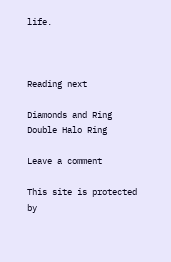life.



Reading next

Diamonds and Ring
Double Halo Ring

Leave a comment

This site is protected by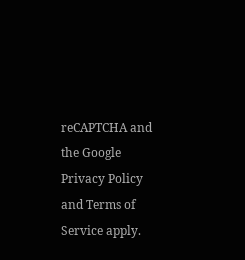reCAPTCHA and the Google Privacy Policy and Terms of Service apply.